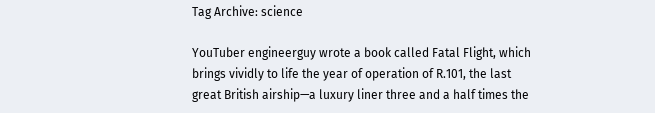Tag Archive: science

YouTuber engineerguy wrote a book called Fatal Flight, which brings vividly to life the year of operation of R.101, the last great British airship—a luxury liner three and a half times the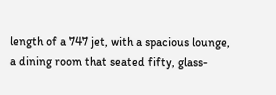length of a 747 jet, with a spacious lounge, a dining room that seated fifty, glass-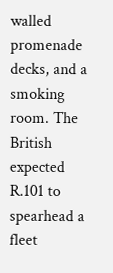walled promenade decks, and a smoking room. The British expected R.101 to spearhead a fleet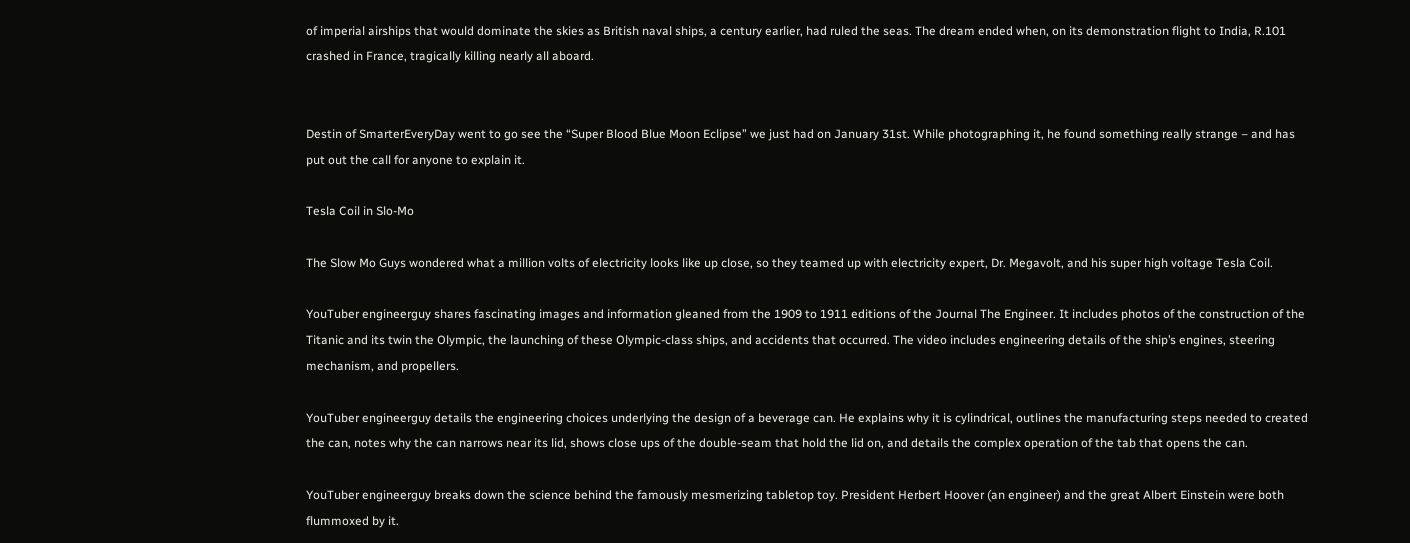of imperial airships that would dominate the skies as British naval ships, a century earlier, had ruled the seas. The dream ended when, on its demonstration flight to India, R.101 crashed in France, tragically killing nearly all aboard.


Destin of SmarterEveryDay went to go see the “Super Blood Blue Moon Eclipse” we just had on January 31st. While photographing it, he found something really strange – and has put out the call for anyone to explain it.

Tesla Coil in Slo-Mo

The Slow Mo Guys wondered what a million volts of electricity looks like up close, so they teamed up with electricity expert, Dr. Megavolt, and his super high voltage Tesla Coil.

YouTuber engineerguy shares fascinating images and information gleaned from the 1909 to 1911 editions of the Journal The Engineer. It includes photos of the construction of the Titanic and its twin the Olympic, the launching of these Olympic-class ships, and accidents that occurred. The video includes engineering details of the ship’s engines, steering mechanism, and propellers.

YouTuber engineerguy details the engineering choices underlying the design of a beverage can. He explains why it is cylindrical, outlines the manufacturing steps needed to created the can, notes why the can narrows near its lid, shows close ups of the double-seam that hold the lid on, and details the complex operation of the tab that opens the can.

YouTuber engineerguy breaks down the science behind the famously mesmerizing tabletop toy. President Herbert Hoover (an engineer) and the great Albert Einstein were both flummoxed by it.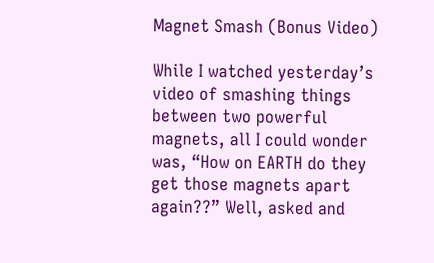Magnet Smash (Bonus Video)

While I watched yesterday’s video of smashing things between two powerful magnets, all I could wonder was, “How on EARTH do they get those magnets apart again??” Well, asked and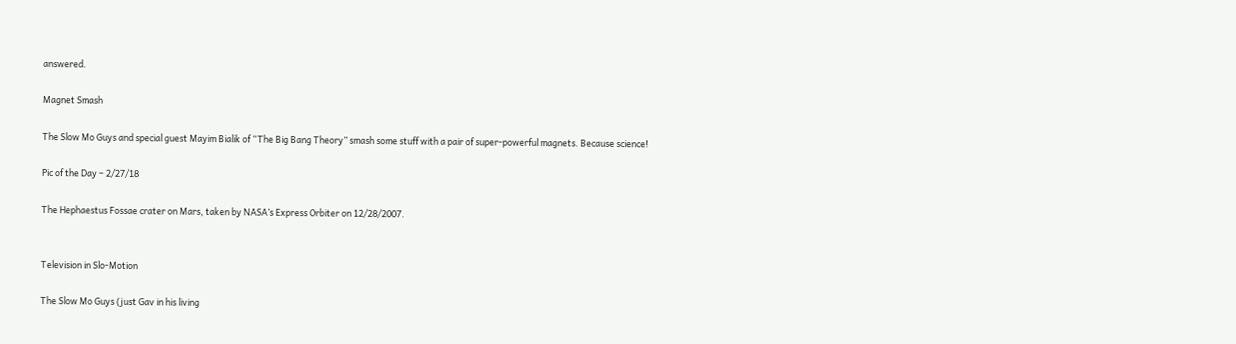answered.

Magnet Smash

The Slow Mo Guys and special guest Mayim Bialik of “The Big Bang Theory” smash some stuff with a pair of super-powerful magnets. Because science!

Pic of the Day – 2/27/18

The Hephaestus Fossae crater on Mars, taken by NASA’s Express Orbiter on 12/28/2007.


Television in Slo-Motion

The Slow Mo Guys (just Gav in his living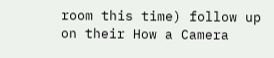room this time) follow up on their How a Camera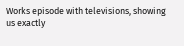Works episode with televisions, showing us exactly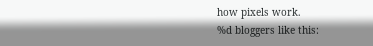how pixels work.
%d bloggers like this: